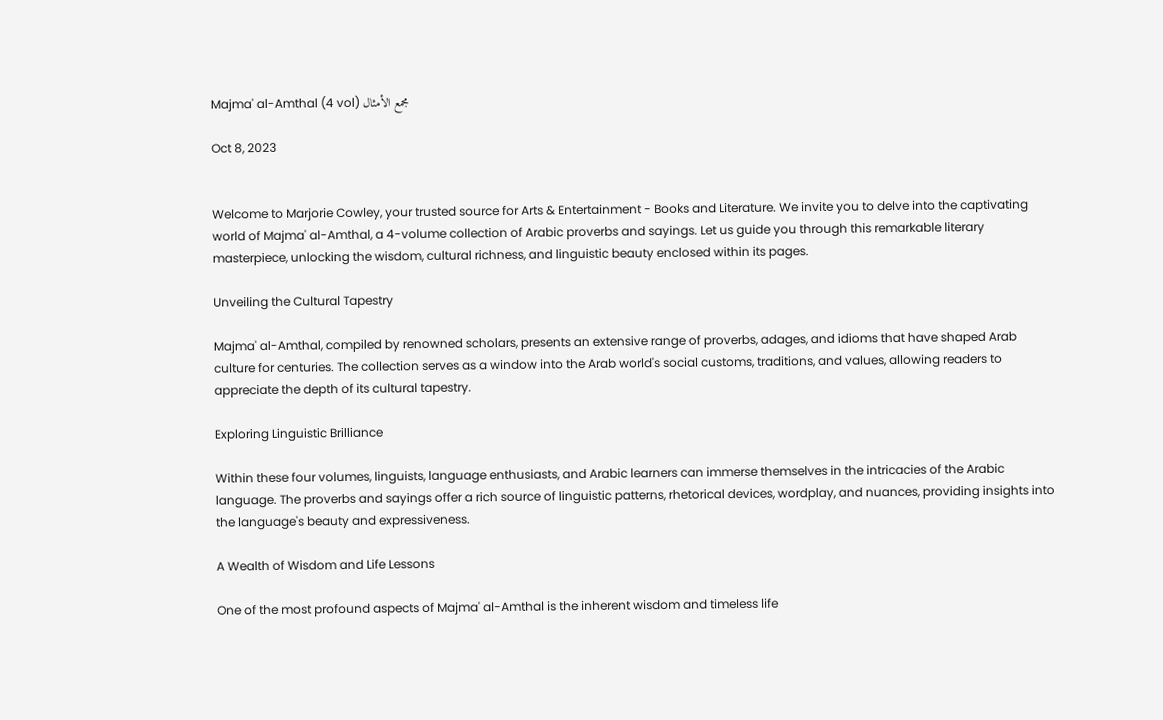Majma' al-Amthal (4 vol) مجمع الأمثال

Oct 8, 2023


Welcome to Marjorie Cowley, your trusted source for Arts & Entertainment - Books and Literature. We invite you to delve into the captivating world of Majma' al-Amthal, a 4-volume collection of Arabic proverbs and sayings. Let us guide you through this remarkable literary masterpiece, unlocking the wisdom, cultural richness, and linguistic beauty enclosed within its pages.

Unveiling the Cultural Tapestry

Majma' al-Amthal, compiled by renowned scholars, presents an extensive range of proverbs, adages, and idioms that have shaped Arab culture for centuries. The collection serves as a window into the Arab world's social customs, traditions, and values, allowing readers to appreciate the depth of its cultural tapestry.

Exploring Linguistic Brilliance

Within these four volumes, linguists, language enthusiasts, and Arabic learners can immerse themselves in the intricacies of the Arabic language. The proverbs and sayings offer a rich source of linguistic patterns, rhetorical devices, wordplay, and nuances, providing insights into the language's beauty and expressiveness.

A Wealth of Wisdom and Life Lessons

One of the most profound aspects of Majma' al-Amthal is the inherent wisdom and timeless life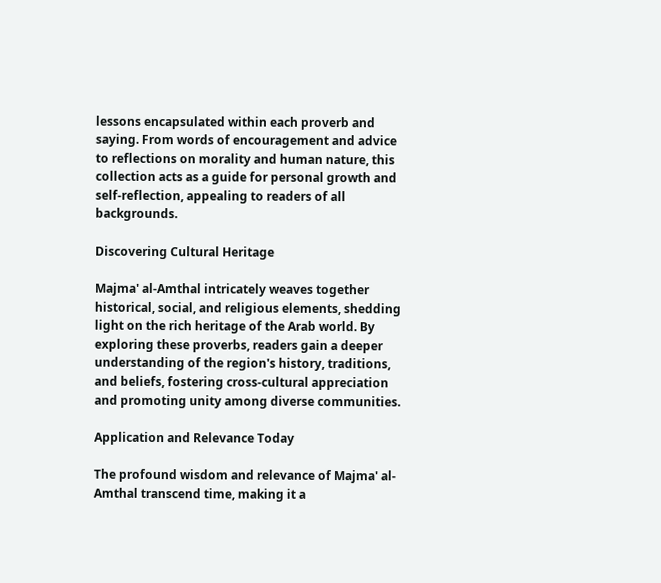lessons encapsulated within each proverb and saying. From words of encouragement and advice to reflections on morality and human nature, this collection acts as a guide for personal growth and self-reflection, appealing to readers of all backgrounds.

Discovering Cultural Heritage

Majma' al-Amthal intricately weaves together historical, social, and religious elements, shedding light on the rich heritage of the Arab world. By exploring these proverbs, readers gain a deeper understanding of the region's history, traditions, and beliefs, fostering cross-cultural appreciation and promoting unity among diverse communities.

Application and Relevance Today

The profound wisdom and relevance of Majma' al-Amthal transcend time, making it a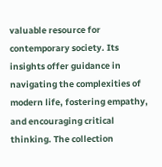valuable resource for contemporary society. Its insights offer guidance in navigating the complexities of modern life, fostering empathy, and encouraging critical thinking. The collection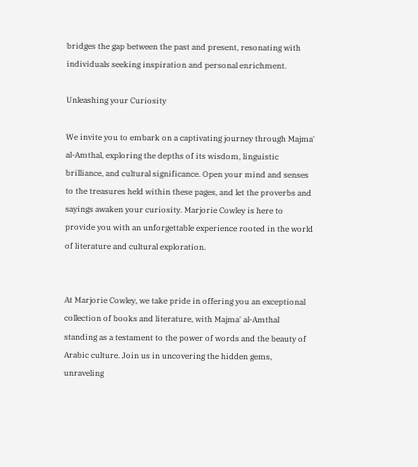bridges the gap between the past and present, resonating with individuals seeking inspiration and personal enrichment.

Unleashing your Curiosity

We invite you to embark on a captivating journey through Majma' al-Amthal, exploring the depths of its wisdom, linguistic brilliance, and cultural significance. Open your mind and senses to the treasures held within these pages, and let the proverbs and sayings awaken your curiosity. Marjorie Cowley is here to provide you with an unforgettable experience rooted in the world of literature and cultural exploration.


At Marjorie Cowley, we take pride in offering you an exceptional collection of books and literature, with Majma' al-Amthal standing as a testament to the power of words and the beauty of Arabic culture. Join us in uncovering the hidden gems, unraveling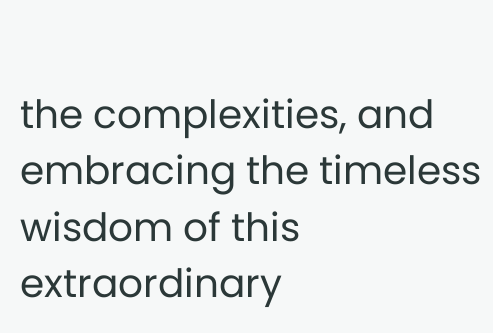the complexities, and embracing the timeless wisdom of this extraordinary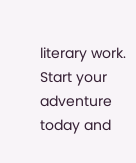literary work. Start your adventure today and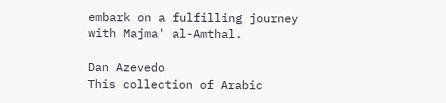embark on a fulfilling journey with Majma' al-Amthal.

Dan Azevedo
This collection of Arabic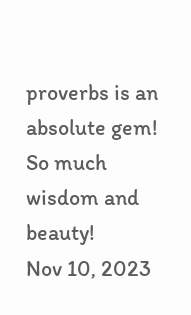proverbs is an absolute gem!  So much wisdom and beauty!
Nov 10, 2023